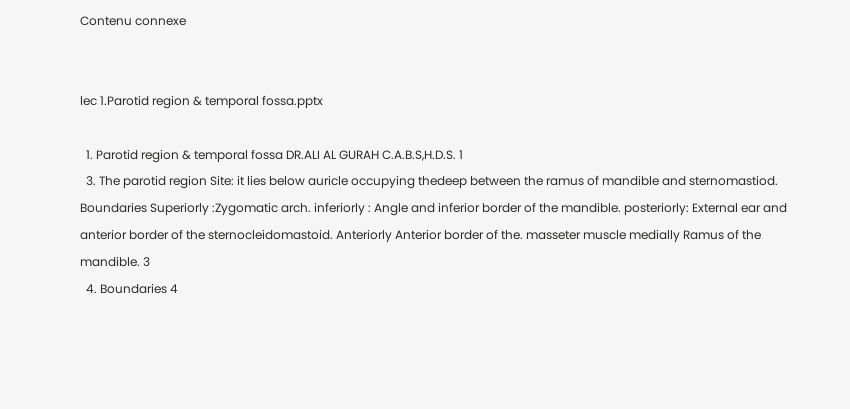Contenu connexe


lec 1.Parotid region & temporal fossa.pptx

  1. Parotid region & temporal fossa DR.ALI AL GURAH C.A.B.S,H.D.S. 1
  3. The parotid region Site: it lies below auricle occupying thedeep between the ramus of mandible and sternomastiod. Boundaries Superiorly :Zygomatic arch. inferiorly : Angle and inferior border of the mandible. posteriorly: External ear and anterior border of the sternocleidomastoid. Anteriorly Anterior border of the. masseter muscle medially Ramus of the mandible. 3
  4. Boundaries 4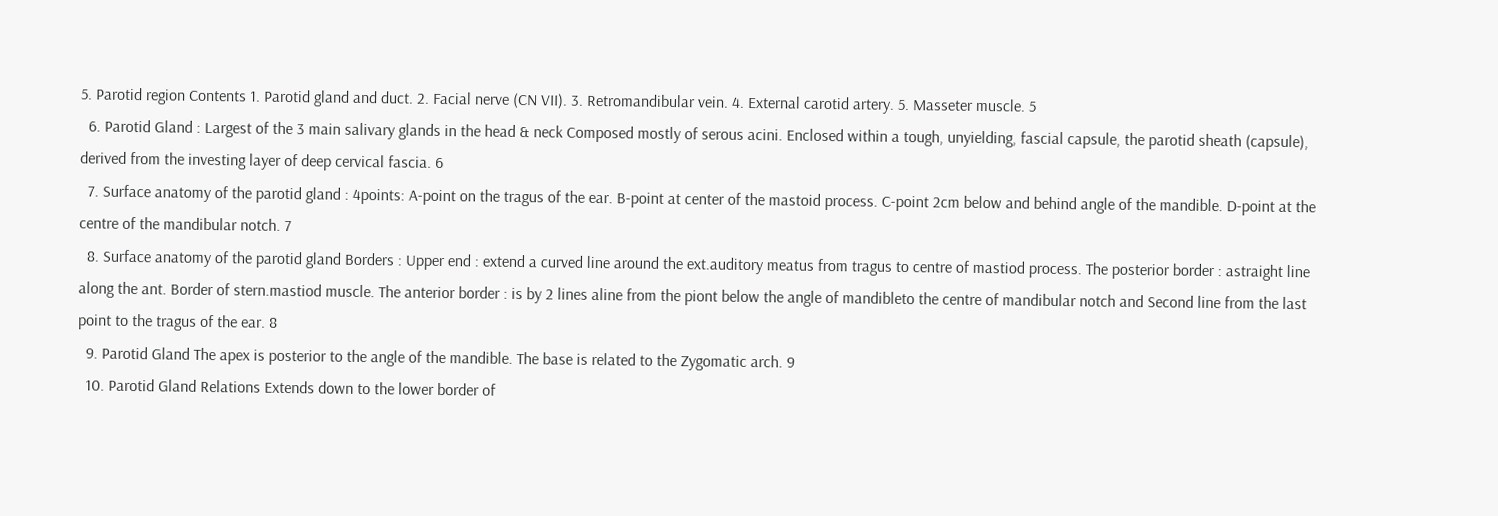5. Parotid region Contents 1. Parotid gland and duct. 2. Facial nerve (CN VII). 3. Retromandibular vein. 4. External carotid artery. 5. Masseter muscle. 5
  6. Parotid Gland : Largest of the 3 main salivary glands in the head & neck Composed mostly of serous acini. Enclosed within a tough, unyielding, fascial capsule, the parotid sheath (capsule), derived from the investing layer of deep cervical fascia. 6
  7. Surface anatomy of the parotid gland : 4points: A-point on the tragus of the ear. B-point at center of the mastoid process. C-point 2cm below and behind angle of the mandible. D-point at the centre of the mandibular notch. 7
  8. Surface anatomy of the parotid gland Borders : Upper end : extend a curved line around the ext.auditory meatus from tragus to centre of mastiod process. The posterior border : astraight line along the ant. Border of stern.mastiod muscle. The anterior border : is by 2 lines aline from the piont below the angle of mandibleto the centre of mandibular notch and Second line from the last point to the tragus of the ear. 8
  9. Parotid Gland The apex is posterior to the angle of the mandible. The base is related to the Zygomatic arch. 9
  10. Parotid Gland Relations Extends down to the lower border of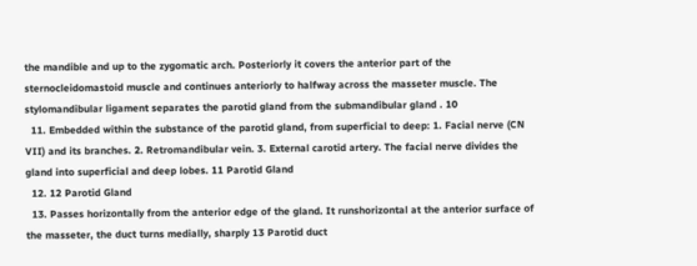the mandible and up to the zygomatic arch. Posteriorly it covers the anterior part of the sternocleidomastoid muscle and continues anteriorly to halfway across the masseter muscle. The stylomandibular ligament separates the parotid gland from the submandibular gland . 10
  11. Embedded within the substance of the parotid gland, from superficial to deep: 1. Facial nerve (CN VII) and its branches. 2. Retromandibular vein. 3. External carotid artery. The facial nerve divides the gland into superficial and deep lobes. 11 Parotid Gland
  12. 12 Parotid Gland
  13. Passes horizontally from the anterior edge of the gland. It runshorizontal at the anterior surface of the masseter, the duct turns medially, sharply 13 Parotid duct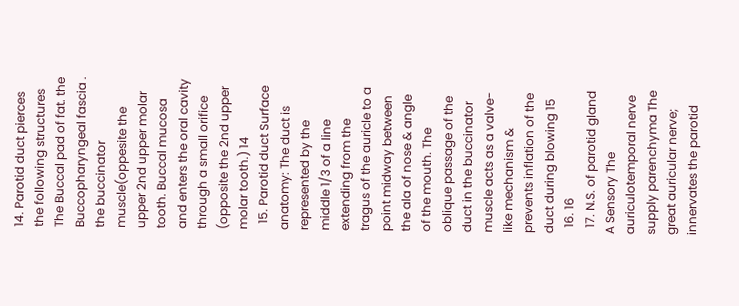14. Parotid duct pierces the following structures The Buccal pad of fat. the Buccopharyngeal fascia . the buccinator muscle(oppesite the upper 2nd upper molar tooth. Buccal mucosa and enters the oral cavity through a small orifice (opposite the 2nd upper molar tooth.) 14
  15. Parotid duct Surface anatomy: The duct is represented by the middle 1/3 of a line extending from the tragus of the auricle to a point midway between the ala of nose & angle of the mouth. The oblique passage of the duct in the buccinator muscle acts as a valve-like mechanism & prevents inflation of the duct during blowing 15
  16. 16
  17. N.S. of parotid gland A Sensory The auriculotemporal nerve supply parenchyma The great auricular nerve; innervates the parotid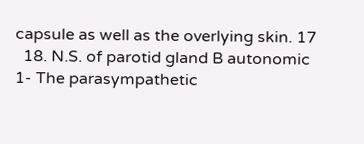capsule as well as the overlying skin. 17
  18. N.S. of parotid gland B autonomic 1- The parasympathetic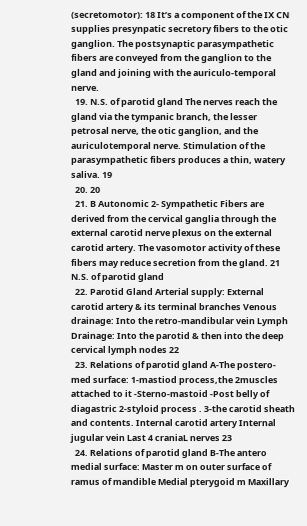(secretomotor): 18 It’s a component of the IX CN supplies presynpatic secretory fibers to the otic ganglion. The postsynaptic parasympathetic fibers are conveyed from the ganglion to the gland and joining with the auriculo-temporal nerve.
  19. N.S. of parotid gland The nerves reach the gland via the tympanic branch, the lesser petrosal nerve, the otic ganglion, and the auriculotemporal nerve. Stimulation of the parasympathetic fibers produces a thin, watery saliva. 19
  20. 20
  21. B Autonomic 2- Sympathetic Fibers are derived from the cervical ganglia through the external carotid nerve plexus on the external carotid artery. The vasomotor activity of these fibers may reduce secretion from the gland. 21 N.S. of parotid gland
  22. Parotid Gland Arterial supply: External carotid artery & its terminal branches Venous drainage: Into the retro-mandibular vein Lymph Drainage: Into the parotid & then into the deep cervical lymph nodes 22
  23. Relations of parotid gland A-The postero-med surface: 1-mastiod process,the 2muscles attached to it -Sterno-mastoid -Post belly of diagastric 2-styloid process . 3-the carotid sheath and contents. Internal carotid artery Internal jugular vein Last 4 craniaL nerves 23
  24. Relations of parotid gland B-The antero medial surface: Master m on outer surface of ramus of mandible Medial pterygoid m Maxillary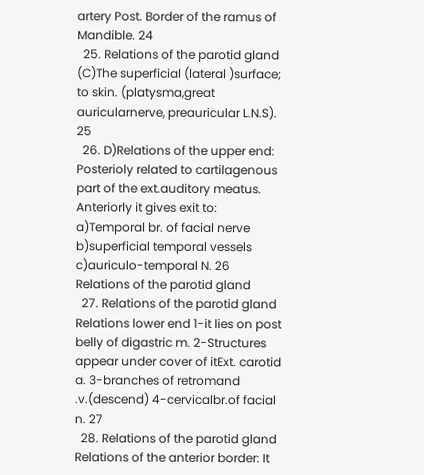artery Post. Border of the ramus of Mandible. 24
  25. Relations of the parotid gland (C)The superficial (lateral )surface; to skin. (platysma,great auricularnerve, preauricular L.N.S). 25
  26. D)Relations of the upper end: Posterioly related to cartilagenous part of the ext.auditory meatus. Anteriorly it gives exit to: a)Temporal br. of facial nerve b)superficial temporal vessels c)auriculo-temporal N. 26 Relations of the parotid gland
  27. Relations of the parotid gland Relations lower end 1-it lies on post belly of digastric m. 2-Structures appear under cover of itExt. carotid a. 3-branches of retromand .v.(descend) 4-cervicalbr.of facial n. 27
  28. Relations of the parotid gland Relations of the anterior border: It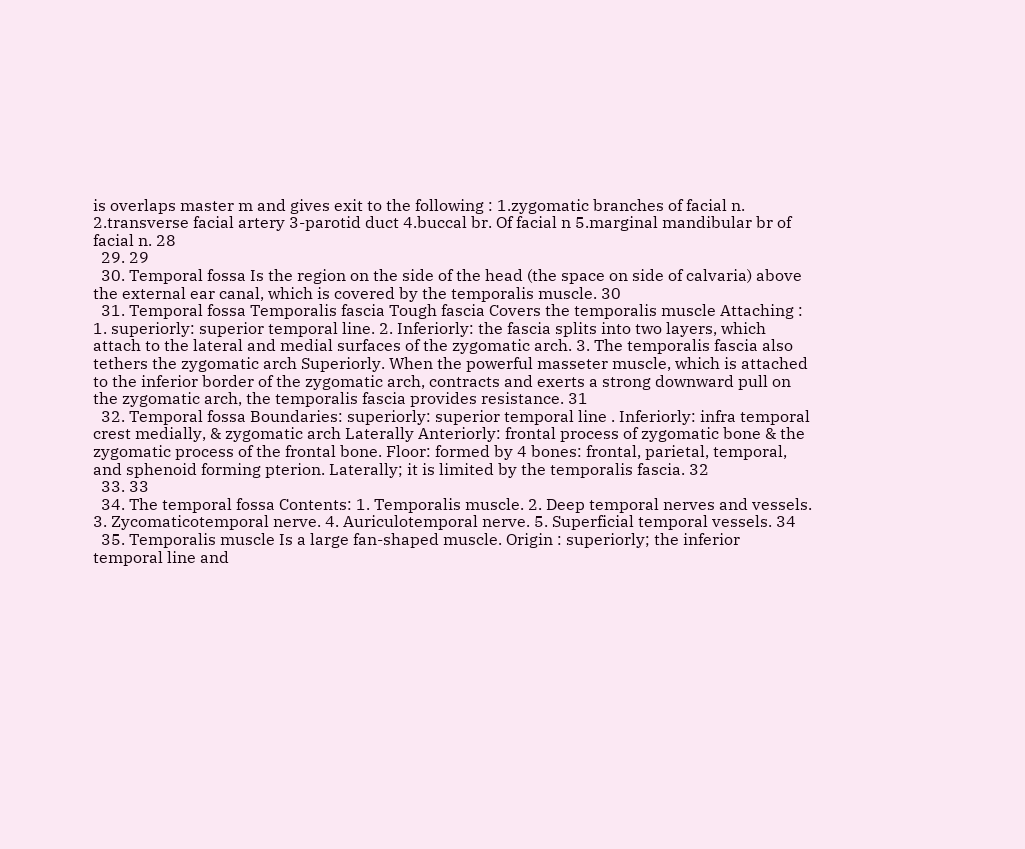is overlaps master m and gives exit to the following : 1.zygomatic branches of facial n. 2.transverse facial artery 3-parotid duct 4.buccal br. Of facial n 5.marginal mandibular br of facial n. 28
  29. 29
  30. Temporal fossa Is the region on the side of the head (the space on side of calvaria) above the external ear canal, which is covered by the temporalis muscle. 30
  31. Temporal fossa Temporalis fascia Tough fascia Covers the temporalis muscle Attaching : 1. superiorly: superior temporal line. 2. Inferiorly: the fascia splits into two layers, which attach to the lateral and medial surfaces of the zygomatic arch. 3. The temporalis fascia also tethers the zygomatic arch Superiorly. When the powerful masseter muscle, which is attached to the inferior border of the zygomatic arch, contracts and exerts a strong downward pull on the zygomatic arch, the temporalis fascia provides resistance. 31
  32. Temporal fossa Boundaries: superiorly: superior temporal line . Inferiorly: infra temporal crest medially, & zygomatic arch Laterally Anteriorly: frontal process of zygomatic bone & the zygomatic process of the frontal bone. Floor: formed by 4 bones: frontal, parietal, temporal, and sphenoid forming pterion. Laterally; it is limited by the temporalis fascia. 32
  33. 33
  34. The temporal fossa Contents: 1. Temporalis muscle. 2. Deep temporal nerves and vessels. 3. Zycomaticotemporal nerve. 4. Auriculotemporal nerve. 5. Superficial temporal vessels. 34
  35. Temporalis muscle Is a large fan-shaped muscle. Origin : superiorly; the inferior temporal line and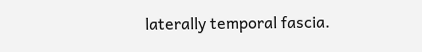laterally temporal fascia.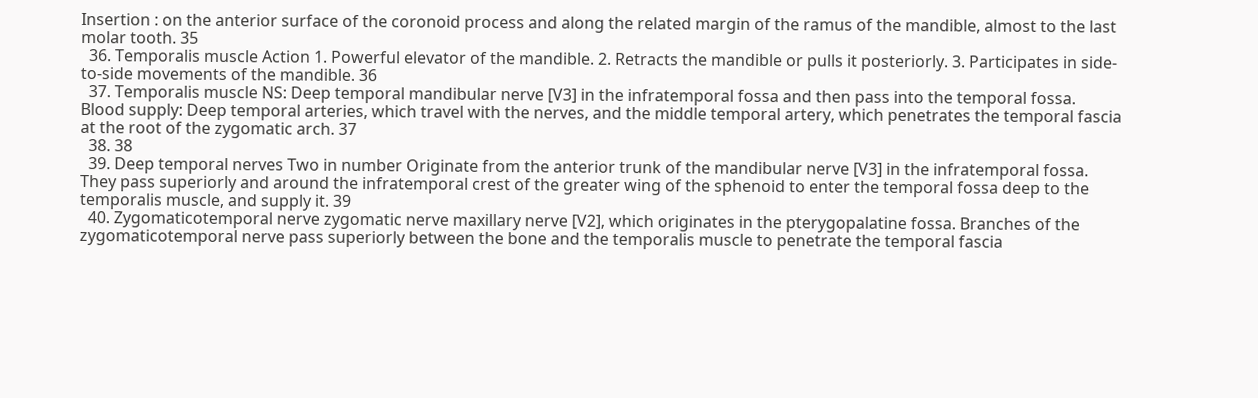Insertion : on the anterior surface of the coronoid process and along the related margin of the ramus of the mandible, almost to the last molar tooth. 35
  36. Temporalis muscle Action 1. Powerful elevator of the mandible. 2. Retracts the mandible or pulls it posteriorly. 3. Participates in side-to-side movements of the mandible. 36
  37. Temporalis muscle NS: Deep temporal mandibular nerve [V3] in the infratemporal fossa and then pass into the temporal fossa. Blood supply: Deep temporal arteries, which travel with the nerves, and the middle temporal artery, which penetrates the temporal fascia at the root of the zygomatic arch. 37
  38. 38
  39. Deep temporal nerves Two in number Originate from the anterior trunk of the mandibular nerve [V3] in the infratemporal fossa. They pass superiorly and around the infratemporal crest of the greater wing of the sphenoid to enter the temporal fossa deep to the temporalis muscle, and supply it. 39
  40. Zygomaticotemporal nerve zygomatic nerve maxillary nerve [V2], which originates in the pterygopalatine fossa. Branches of the zygomaticotemporal nerve pass superiorly between the bone and the temporalis muscle to penetrate the temporal fascia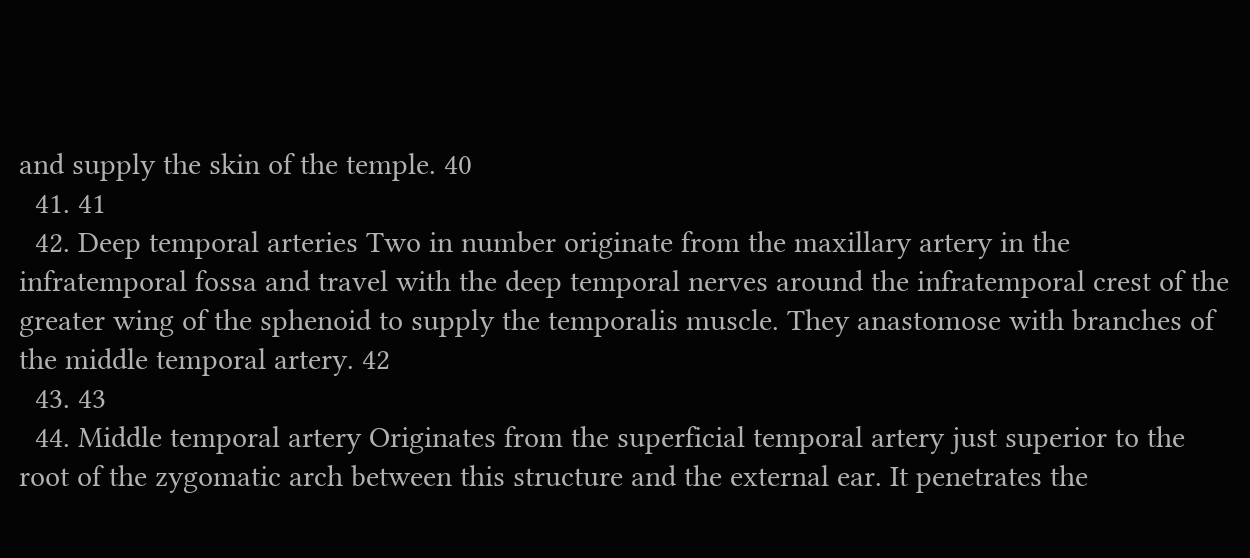and supply the skin of the temple. 40
  41. 41
  42. Deep temporal arteries Two in number originate from the maxillary artery in the infratemporal fossa and travel with the deep temporal nerves around the infratemporal crest of the greater wing of the sphenoid to supply the temporalis muscle. They anastomose with branches of the middle temporal artery. 42
  43. 43
  44. Middle temporal artery Originates from the superficial temporal artery just superior to the root of the zygomatic arch between this structure and the external ear. It penetrates the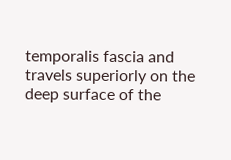temporalis fascia and travels superiorly on the deep surface of the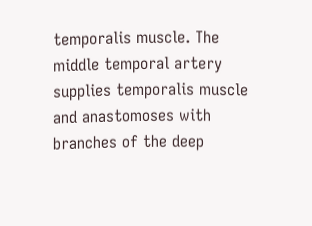temporalis muscle. The middle temporal artery supplies temporalis muscle and anastomoses with branches of the deep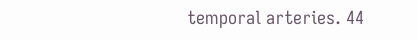temporal arteries. 44